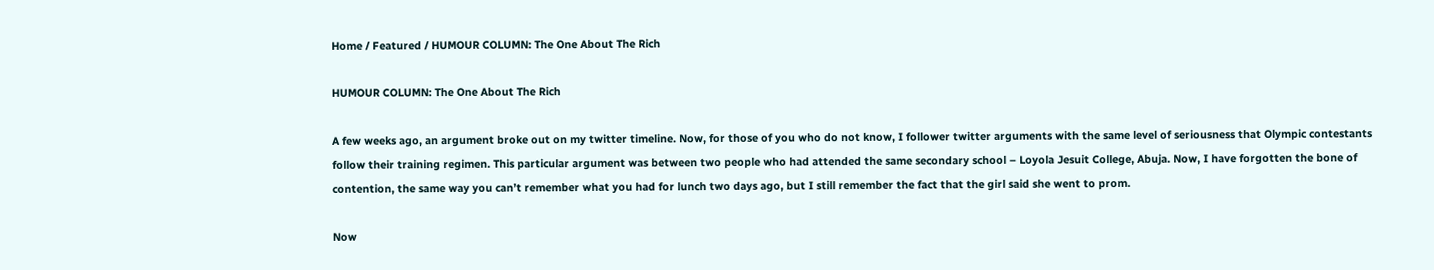Home / Featured / HUMOUR COLUMN: The One About The Rich

HUMOUR COLUMN: The One About The Rich

A few weeks ago, an argument broke out on my twitter timeline. Now, for those of you who do not know, I follower twitter arguments with the same level of seriousness that Olympic contestants follow their training regimen. This particular argument was between two people who had attended the same secondary school – Loyola Jesuit College, Abuja. Now, I have forgotten the bone of contention, the same way you can’t remember what you had for lunch two days ago, but I still remember the fact that the girl said she went to prom.

Now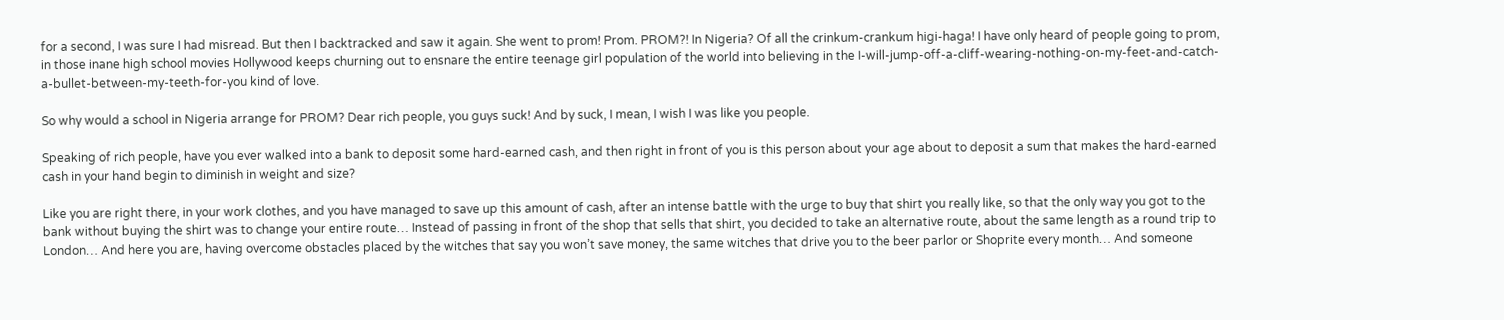for a second, I was sure I had misread. But then I backtracked and saw it again. She went to prom! Prom. PROM?! In Nigeria? Of all the crinkum-crankum higi-haga! I have only heard of people going to prom, in those inane high school movies Hollywood keeps churning out to ensnare the entire teenage girl population of the world into believing in the I-will-jump-off-a-cliff-wearing-nothing-on-my-feet-and-catch-a-bullet-between-my-teeth-for-you kind of love.

So why would a school in Nigeria arrange for PROM? Dear rich people, you guys suck! And by suck, I mean, I wish I was like you people.

Speaking of rich people, have you ever walked into a bank to deposit some hard-earned cash, and then right in front of you is this person about your age about to deposit a sum that makes the hard-earned cash in your hand begin to diminish in weight and size?

Like you are right there, in your work clothes, and you have managed to save up this amount of cash, after an intense battle with the urge to buy that shirt you really like, so that the only way you got to the bank without buying the shirt was to change your entire route… Instead of passing in front of the shop that sells that shirt, you decided to take an alternative route, about the same length as a round trip to London… And here you are, having overcome obstacles placed by the witches that say you won’t save money, the same witches that drive you to the beer parlor or Shoprite every month… And someone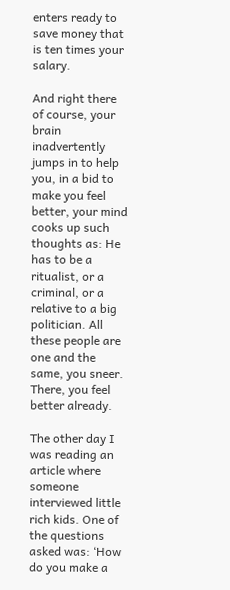enters ready to save money that is ten times your salary.

And right there of course, your brain inadvertently jumps in to help you, in a bid to make you feel better, your mind cooks up such thoughts as: He has to be a ritualist, or a criminal, or a relative to a big politician. All these people are one and the same, you sneer. There, you feel better already.

The other day I was reading an article where someone interviewed little rich kids. One of the questions asked was: ‘How do you make a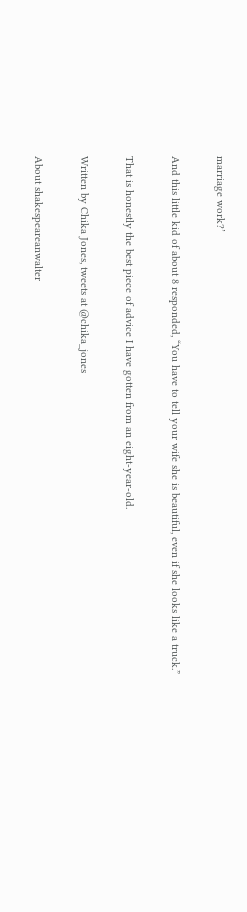marriage work?’

And this little kid of about 8 responded, “You have to tell your wife she is beautiful, even if she looks like a truck.”

That is honestly the best piece of advice I have gotten from an eight-year-old.

Written by Chika Jones, tweets at @chika_jones

About shakespeareanwalter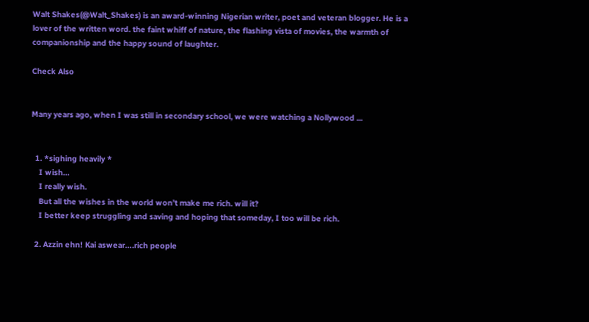Walt Shakes(@Walt_Shakes) is an award-winning Nigerian writer, poet and veteran blogger. He is a lover of the written word. the faint whiff of nature, the flashing vista of movies, the warmth of companionship and the happy sound of laughter.

Check Also


Many years ago, when I was still in secondary school, we were watching a Nollywood ...


  1. *sighing heavily *
    I wish…
    I really wish.
    But all the wishes in the world won’t make me rich. will it?
    I better keep struggling and saving and hoping that someday, I too will be rich.

  2. Azzin ehn! Kai aswear….rich people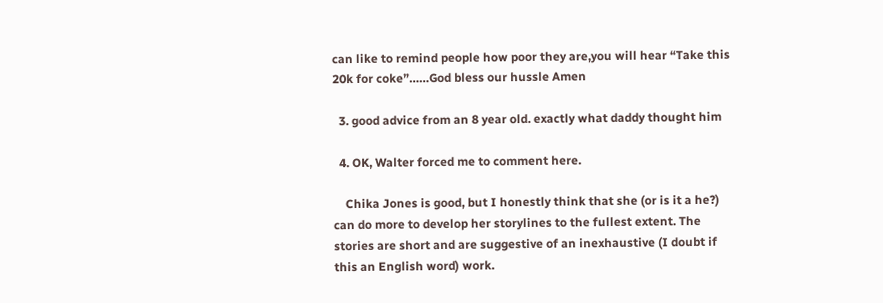can like to remind people how poor they are,you will hear “Take this 20k for coke”……God bless our hussle Amen

  3. good advice from an 8 year old. exactly what daddy thought him

  4. OK, Walter forced me to comment here.

    Chika Jones is good, but I honestly think that she (or is it a he?) can do more to develop her storylines to the fullest extent. The stories are short and are suggestive of an inexhaustive (I doubt if this an English word) work.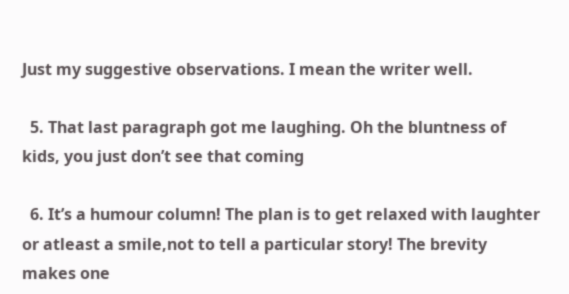Just my suggestive observations. I mean the writer well.

  5. That last paragraph got me laughing. Oh the bluntness of kids, you just don’t see that coming

  6. It’s a humour column! The plan is to get relaxed with laughter or atleast a smile,not to tell a particular story! The brevity makes one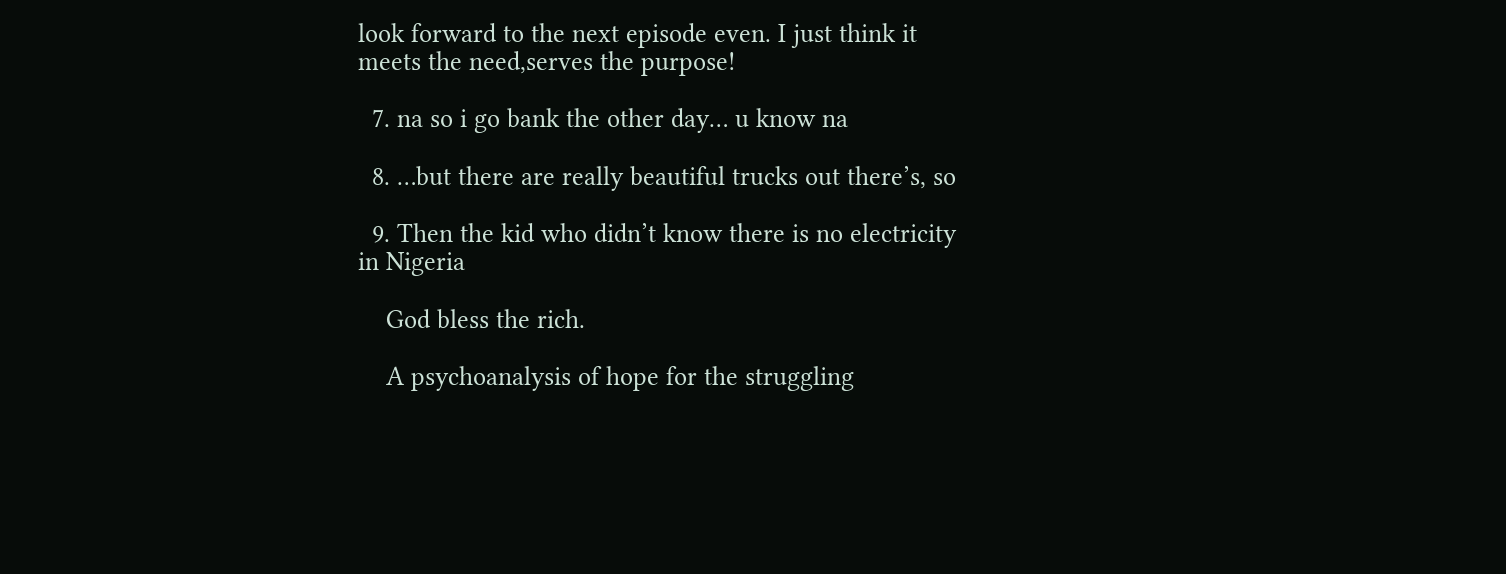look forward to the next episode even. I just think it meets the need,serves the purpose!

  7. na so i go bank the other day… u know na

  8. …but there are really beautiful trucks out there’s, so

  9. Then the kid who didn’t know there is no electricity in Nigeria

    God bless the rich.

    A psychoanalysis of hope for the struggling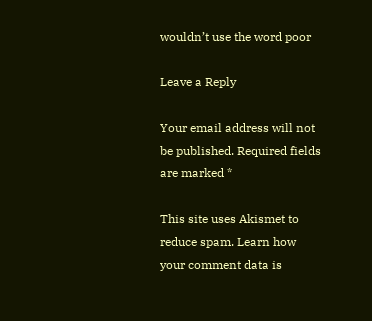wouldn’t use the word poor

Leave a Reply

Your email address will not be published. Required fields are marked *

This site uses Akismet to reduce spam. Learn how your comment data is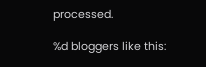processed.

%d bloggers like this: